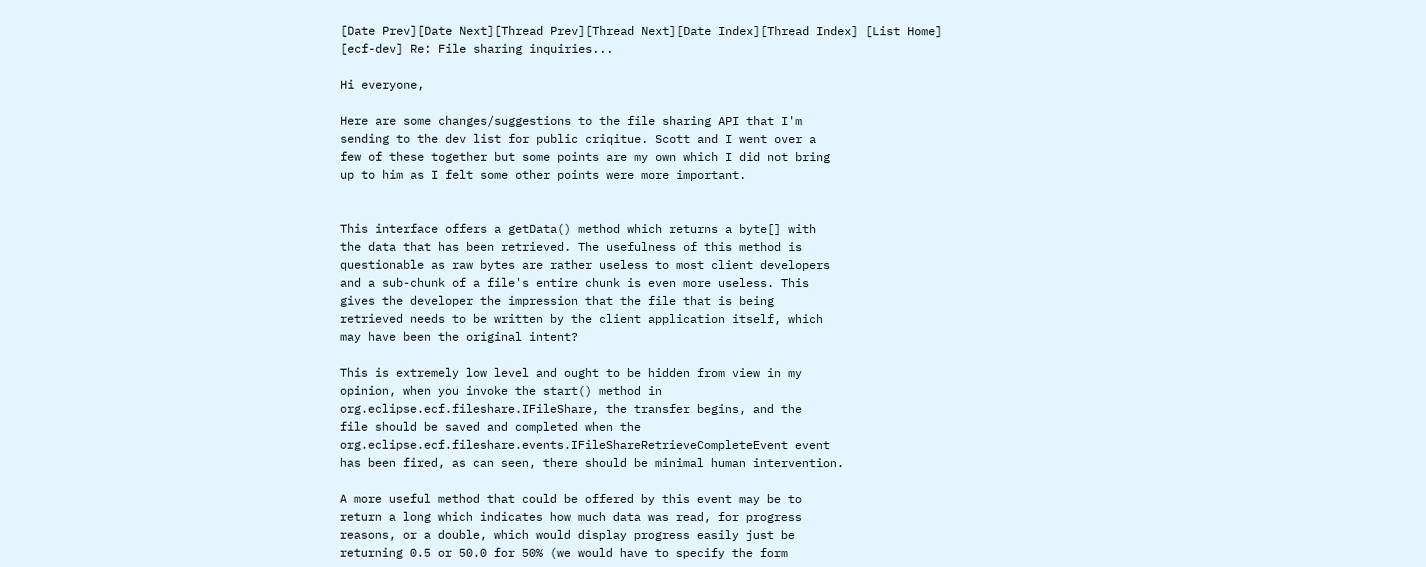[Date Prev][Date Next][Thread Prev][Thread Next][Date Index][Thread Index] [List Home]
[ecf-dev] Re: File sharing inquiries...

Hi everyone,

Here are some changes/suggestions to the file sharing API that I'm
sending to the dev list for public criqitue. Scott and I went over a
few of these together but some points are my own which I did not bring
up to him as I felt some other points were more important.


This interface offers a getData() method which returns a byte[] with
the data that has been retrieved. The usefulness of this method is
questionable as raw bytes are rather useless to most client developers
and a sub-chunk of a file's entire chunk is even more useless. This
gives the developer the impression that the file that is being
retrieved needs to be written by the client application itself, which
may have been the original intent?

This is extremely low level and ought to be hidden from view in my
opinion, when you invoke the start() method in
org.eclipse.ecf.fileshare.IFileShare, the transfer begins, and the
file should be saved and completed when the
org.eclipse.ecf.fileshare.events.IFileShareRetrieveCompleteEvent event
has been fired, as can seen, there should be minimal human intervention.

A more useful method that could be offered by this event may be to
return a long which indicates how much data was read, for progress
reasons, or a double, which would display progress easily just be
returning 0.5 or 50.0 for 50% (we would have to specify the form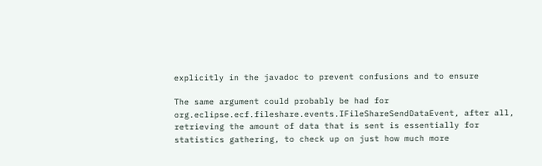explicitly in the javadoc to prevent confusions and to ensure

The same argument could probably be had for
org.eclipse.ecf.fileshare.events.IFileShareSendDataEvent, after all,
retrieving the amount of data that is sent is essentially for
statistics gathering, to check up on just how much more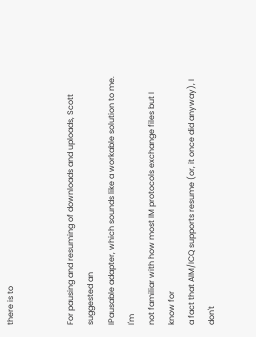there is to


For pausing and resuming of downloads and uploads, Scott suggested an
IPausable adapter, which sounds like a workable solution to me. I'm
not familiar with how most IM protocols exchange files but I know for
a fact that AIM/ICQ supports resume (or, it once did anyway), I don't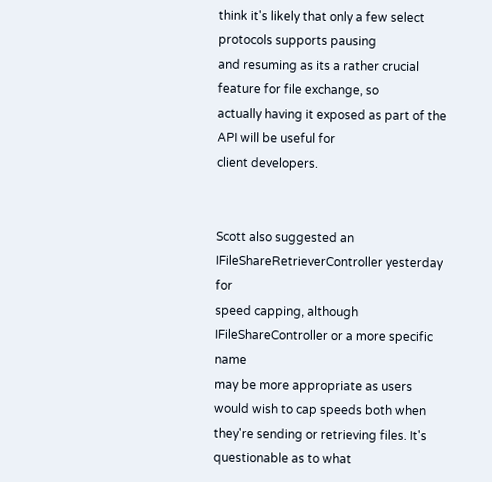think it's likely that only a few select protocols supports pausing
and resuming as its a rather crucial feature for file exchange, so
actually having it exposed as part of the API will be useful for
client developers.


Scott also suggested an IFileShareRetrieverController yesterday for
speed capping, although IFileShareController or a more specific name
may be more appropriate as users would wish to cap speeds both when
they're sending or retrieving files. It's questionable as to what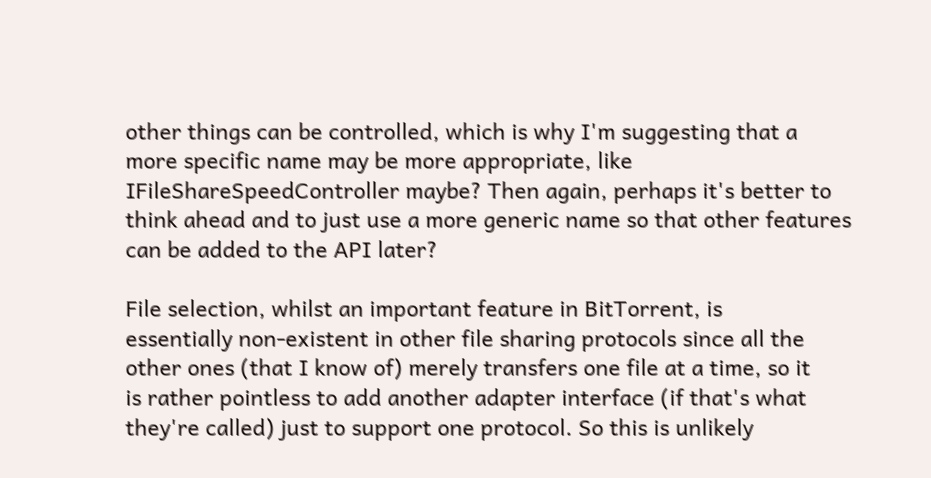other things can be controlled, which is why I'm suggesting that a
more specific name may be more appropriate, like
IFileShareSpeedController maybe? Then again, perhaps it's better to
think ahead and to just use a more generic name so that other features
can be added to the API later?

File selection, whilst an important feature in BitTorrent, is
essentially non-existent in other file sharing protocols since all the
other ones (that I know of) merely transfers one file at a time, so it
is rather pointless to add another adapter interface (if that's what
they're called) just to support one protocol. So this is unlikely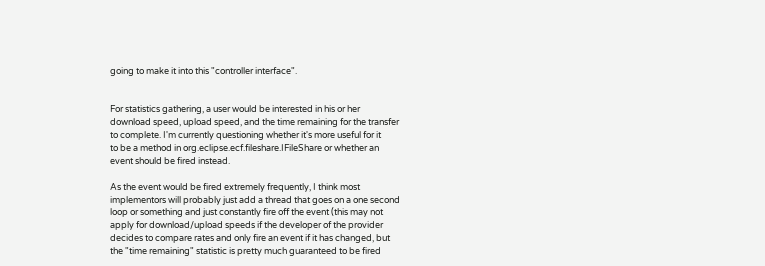going to make it into this "controller interface".


For statistics gathering, a user would be interested in his or her
download speed, upload speed, and the time remaining for the transfer
to complete. I'm currently questioning whether it's more useful for it
to be a method in org.eclipse.ecf.fileshare.IFileShare or whether an
event should be fired instead.

As the event would be fired extremely frequently, I think most
implementors will probably just add a thread that goes on a one second
loop or something and just constantly fire off the event (this may not
apply for download/upload speeds if the developer of the provider
decides to compare rates and only fire an event if it has changed, but
the "time remaining" statistic is pretty much guaranteed to be fired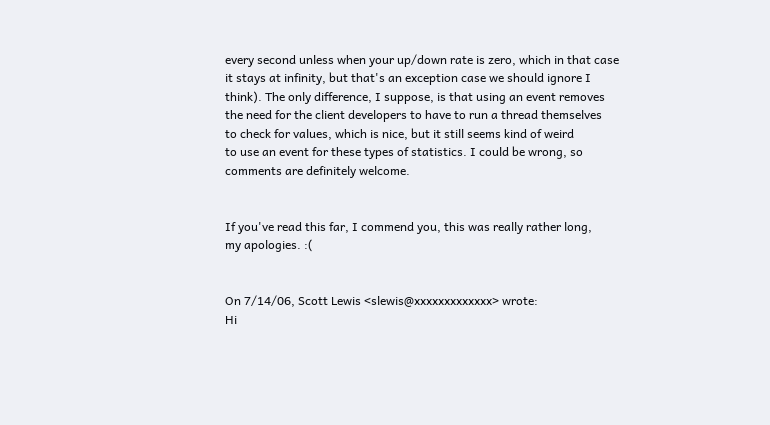every second unless when your up/down rate is zero, which in that case
it stays at infinity, but that's an exception case we should ignore I
think). The only difference, I suppose, is that using an event removes
the need for the client developers to have to run a thread themselves
to check for values, which is nice, but it still seems kind of weird
to use an event for these types of statistics. I could be wrong, so
comments are definitely welcome.


If you've read this far, I commend you, this was really rather long,
my apologies. :(


On 7/14/06, Scott Lewis <slewis@xxxxxxxxxxxxx> wrote:
Hi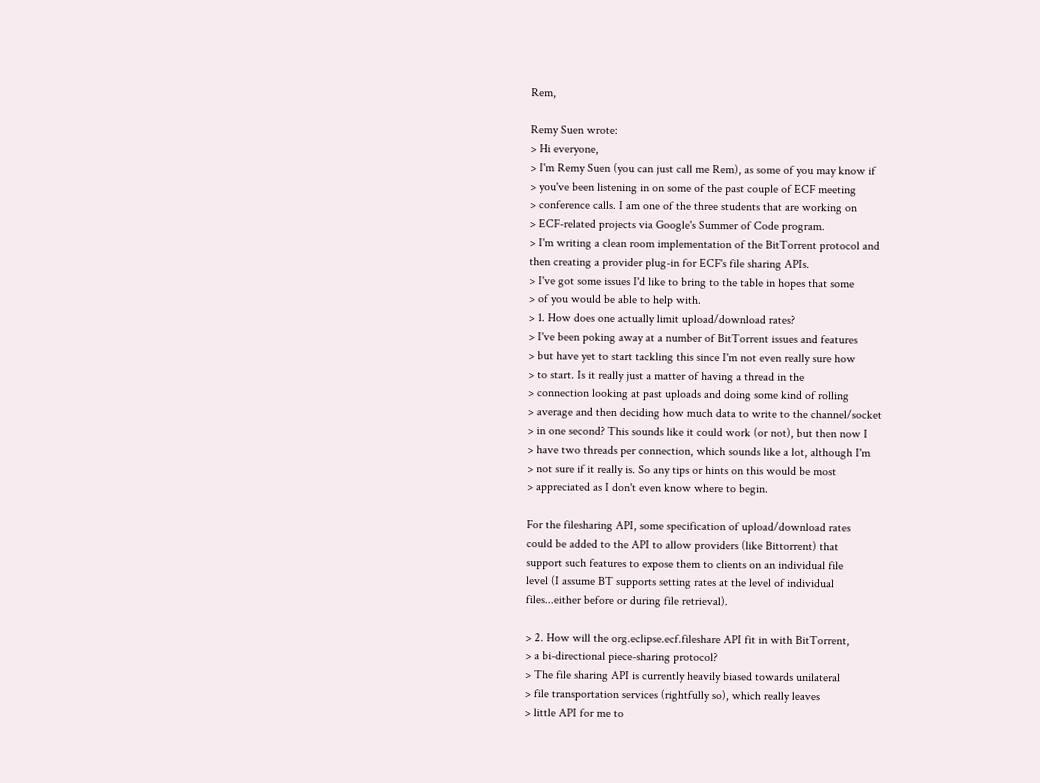Rem,

Remy Suen wrote:
> Hi everyone,
> I'm Remy Suen (you can just call me Rem), as some of you may know if
> you've been listening in on some of the past couple of ECF meeting
> conference calls. I am one of the three students that are working on
> ECF-related projects via Google's Summer of Code program.
> I'm writing a clean room implementation of the BitTorrent protocol and
then creating a provider plug-in for ECF's file sharing APIs.
> I've got some issues I'd like to bring to the table in hopes that some
> of you would be able to help with.
> 1. How does one actually limit upload/download rates?
> I've been poking away at a number of BitTorrent issues and features
> but have yet to start tackling this since I'm not even really sure how
> to start. Is it really just a matter of having a thread in the
> connection looking at past uploads and doing some kind of rolling
> average and then deciding how much data to write to the channel/socket
> in one second? This sounds like it could work (or not), but then now I
> have two threads per connection, which sounds like a lot, although I'm
> not sure if it really is. So any tips or hints on this would be most
> appreciated as I don't even know where to begin.

For the filesharing API, some specification of upload/download rates
could be added to the API to allow providers (like Bittorrent) that
support such features to expose them to clients on an individual file
level (I assume BT supports setting rates at the level of individual
files...either before or during file retrieval).

> 2. How will the org.eclipse.ecf.fileshare API fit in with BitTorrent,
> a bi-directional piece-sharing protocol?
> The file sharing API is currently heavily biased towards unilateral
> file transportation services (rightfully so), which really leaves
> little API for me to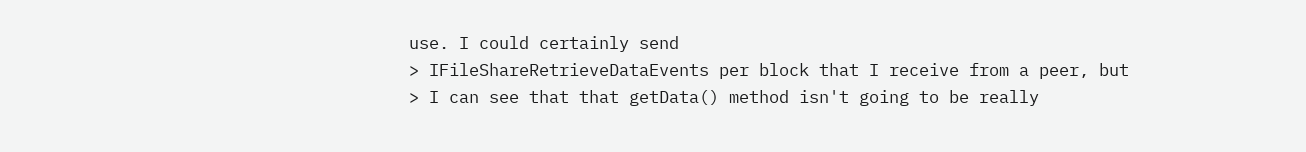use. I could certainly send
> IFileShareRetrieveDataEvents per block that I receive from a peer, but
> I can see that that getData() method isn't going to be really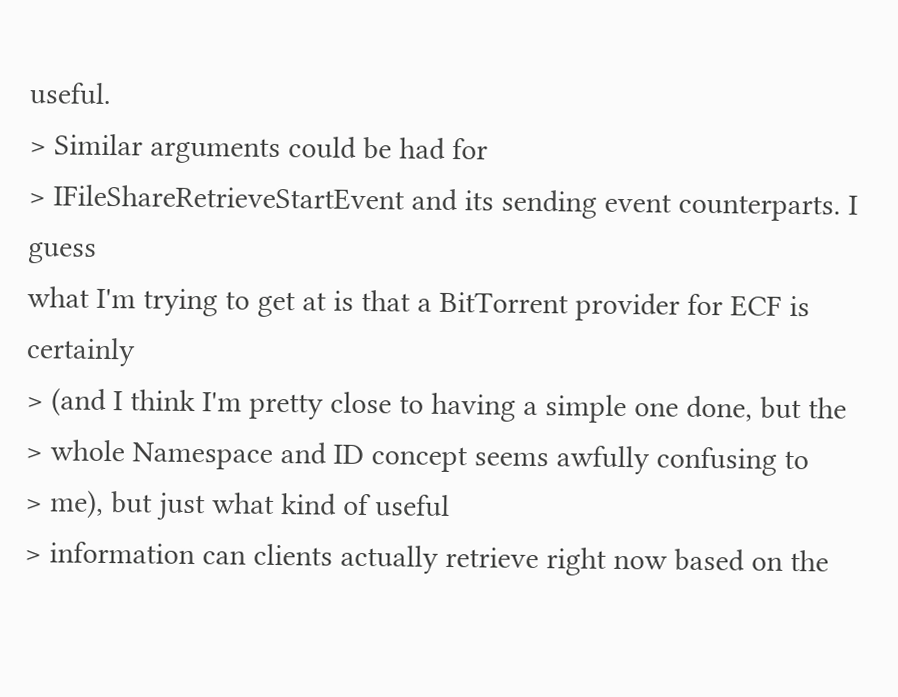useful.
> Similar arguments could be had for
> IFileShareRetrieveStartEvent and its sending event counterparts. I guess
what I'm trying to get at is that a BitTorrent provider for ECF is certainly
> (and I think I'm pretty close to having a simple one done, but the
> whole Namespace and ID concept seems awfully confusing to
> me), but just what kind of useful
> information can clients actually retrieve right now based on the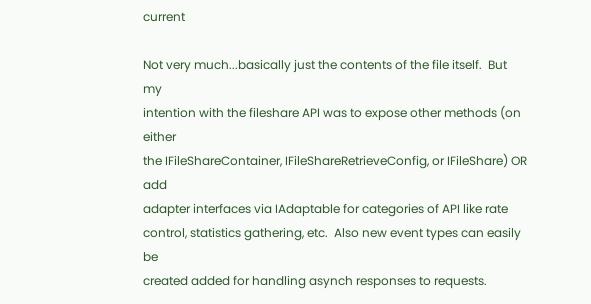current

Not very much...basically just the contents of the file itself.  But my
intention with the fileshare API was to expose other methods (on either
the IFileShareContainer, IFileShareRetrieveConfig, or IFileShare) OR add
adapter interfaces via IAdaptable for categories of API like rate
control, statistics gathering, etc.  Also new event types can easily be
created added for handling asynch responses to requests.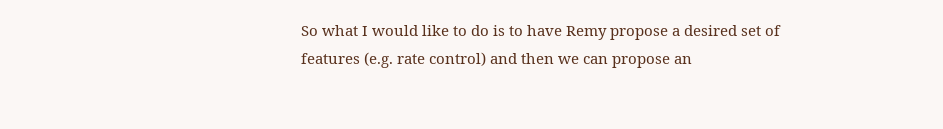So what I would like to do is to have Remy propose a desired set of
features (e.g. rate control) and then we can propose an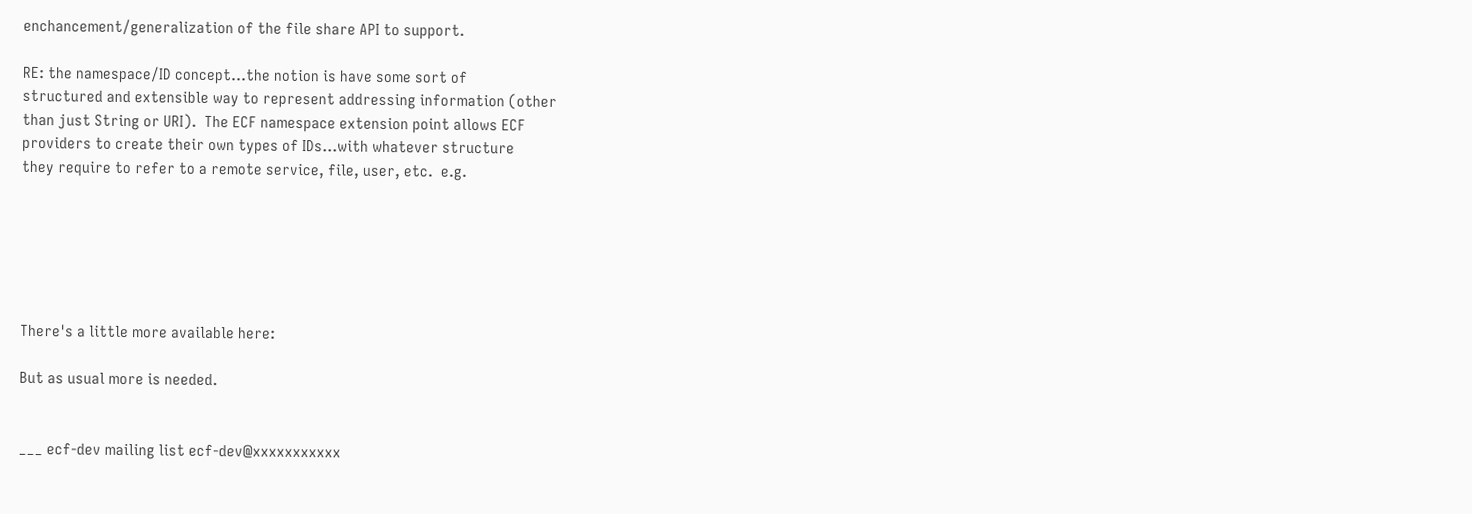enchancement/generalization of the file share API to support.

RE: the namespace/ID concept...the notion is have some sort of
structured and extensible way to represent addressing information (other
than just String or URI).  The ECF namespace extension point allows ECF
providers to create their own types of IDs...with whatever structure
they require to refer to a remote service, file, user, etc.  e.g.






There's a little more available here:

But as usual more is needed.


___ ecf-dev mailing list ecf-dev@xxxxxxxxxxx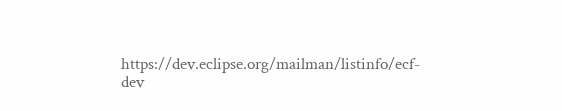https://dev.eclipse.org/mailman/listinfo/ecf-dev